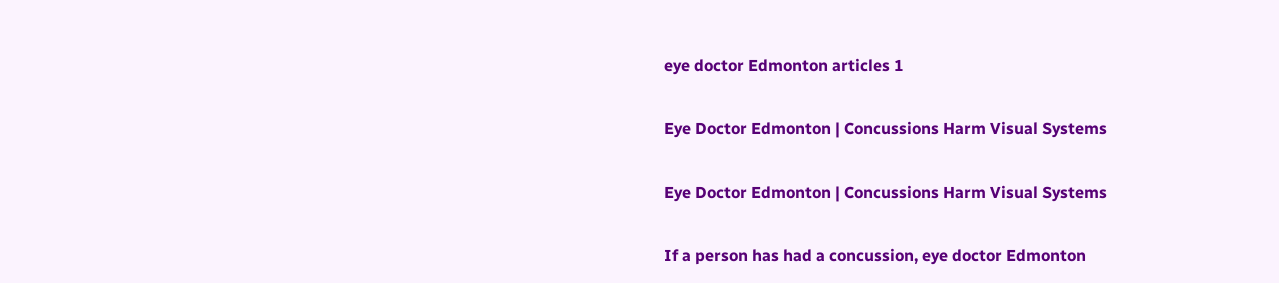eye doctor Edmonton articles 1

Eye Doctor Edmonton | Concussions Harm Visual Systems

Eye Doctor Edmonton | Concussions Harm Visual Systems

If a person has had a concussion, eye doctor Edmonton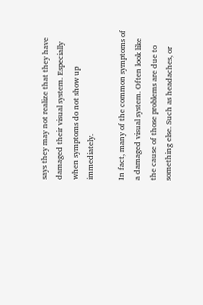says they may not realize that they have damaged their visual system. Especially when symptoms do not show up immediately.

In fact, many of the common symptoms of a damaged visual system. Often look like the cause of those problems are due to something else. Such as headaches, or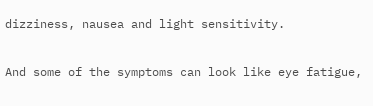dizziness, nausea and light sensitivity.

And some of the symptoms can look like eye fatigue,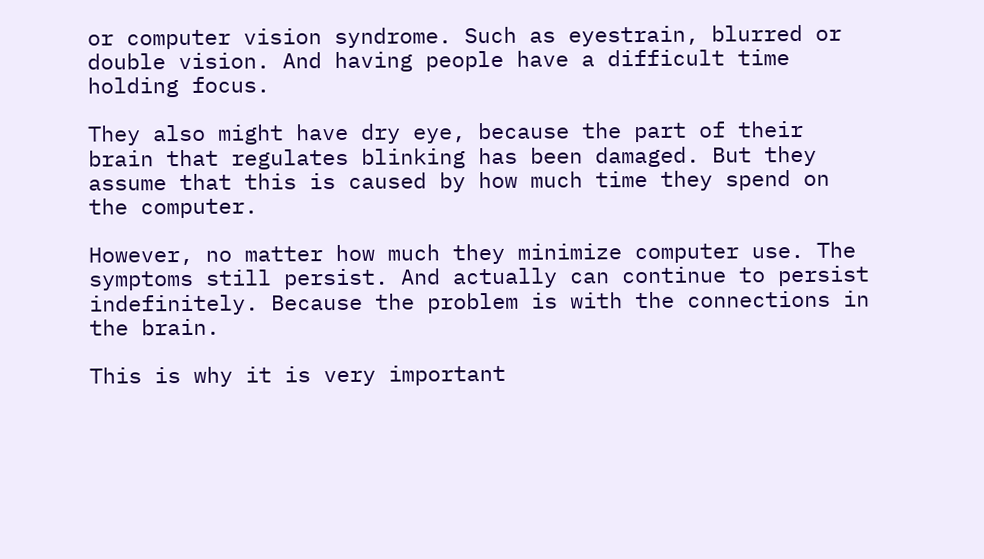or computer vision syndrome. Such as eyestrain, blurred or double vision. And having people have a difficult time holding focus.

They also might have dry eye, because the part of their brain that regulates blinking has been damaged. But they assume that this is caused by how much time they spend on the computer.

However, no matter how much they minimize computer use. The symptoms still persist. And actually can continue to persist indefinitely. Because the problem is with the connections in the brain.

This is why it is very important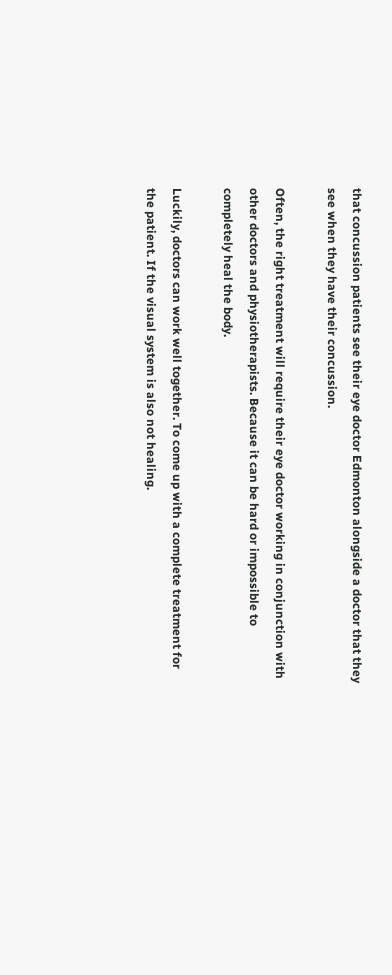that concussion patients see their eye doctor Edmonton alongside a doctor that they see when they have their concussion.

Often, the right treatment will require their eye doctor working in conjunction with other doctors and physiotherapists. Because it can be hard or impossible to completely heal the body.

Luckily, doctors can work well together. To come up with a complete treatment for the patient. If the visual system is also not healing.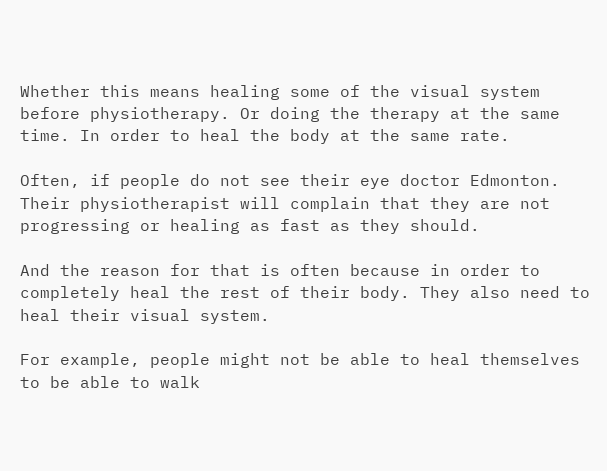Whether this means healing some of the visual system before physiotherapy. Or doing the therapy at the same time. In order to heal the body at the same rate.

Often, if people do not see their eye doctor Edmonton. Their physiotherapist will complain that they are not progressing or healing as fast as they should.

And the reason for that is often because in order to completely heal the rest of their body. They also need to heal their visual system.

For example, people might not be able to heal themselves to be able to walk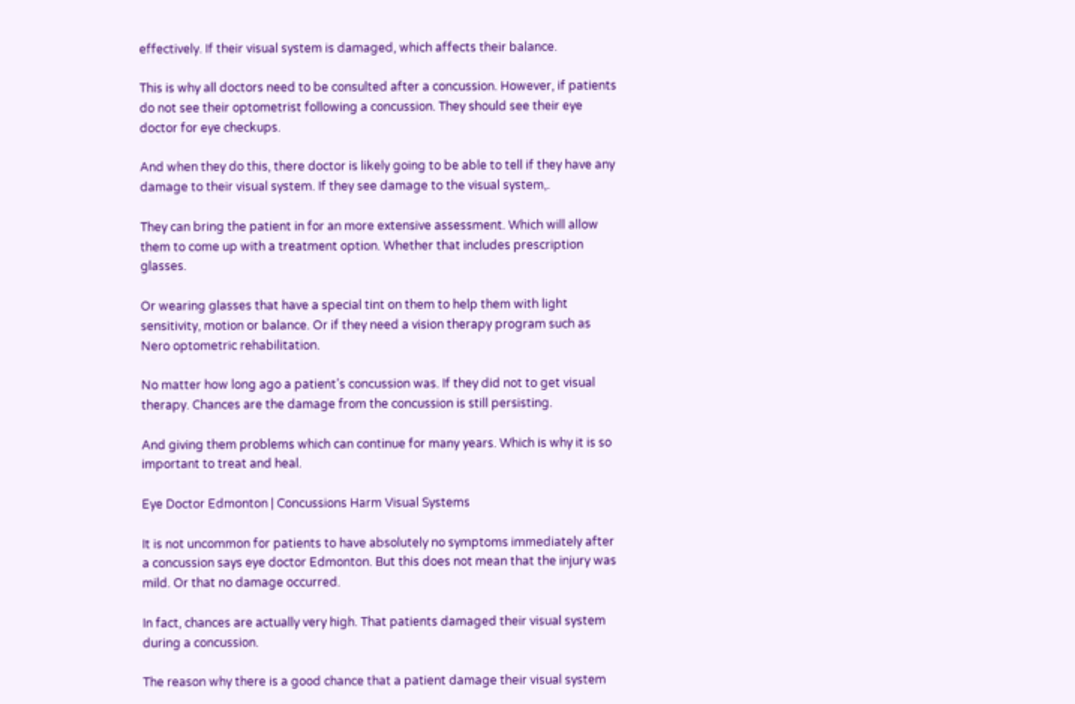effectively. If their visual system is damaged, which affects their balance.

This is why all doctors need to be consulted after a concussion. However, if patients do not see their optometrist following a concussion. They should see their eye doctor for eye checkups.

And when they do this, there doctor is likely going to be able to tell if they have any damage to their visual system. If they see damage to the visual system,.

They can bring the patient in for an more extensive assessment. Which will allow them to come up with a treatment option. Whether that includes prescription glasses.

Or wearing glasses that have a special tint on them to help them with light sensitivity, motion or balance. Or if they need a vision therapy program such as Nero optometric rehabilitation.

No matter how long ago a patient’s concussion was. If they did not to get visual therapy. Chances are the damage from the concussion is still persisting.

And giving them problems which can continue for many years. Which is why it is so important to treat and heal.

Eye Doctor Edmonton | Concussions Harm Visual Systems

It is not uncommon for patients to have absolutely no symptoms immediately after a concussion says eye doctor Edmonton. But this does not mean that the injury was mild. Or that no damage occurred.

In fact, chances are actually very high. That patients damaged their visual system during a concussion.

The reason why there is a good chance that a patient damage their visual system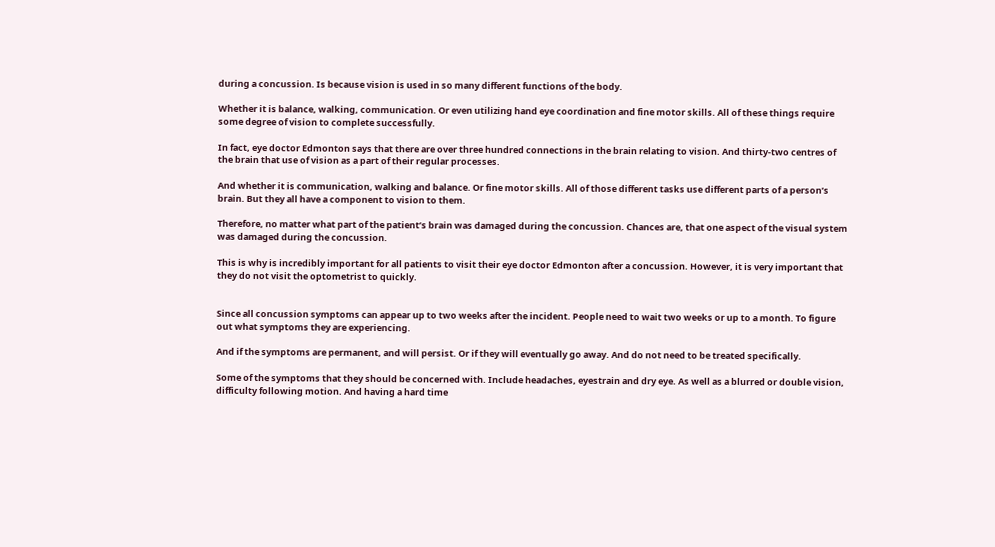during a concussion. Is because vision is used in so many different functions of the body.

Whether it is balance, walking, communication. Or even utilizing hand eye coordination and fine motor skills. All of these things require some degree of vision to complete successfully.

In fact, eye doctor Edmonton says that there are over three hundred connections in the brain relating to vision. And thirty-two centres of the brain that use of vision as a part of their regular processes.

And whether it is communication, walking and balance. Or fine motor skills. All of those different tasks use different parts of a person’s brain. But they all have a component to vision to them.

Therefore, no matter what part of the patient’s brain was damaged during the concussion. Chances are, that one aspect of the visual system was damaged during the concussion.

This is why is incredibly important for all patients to visit their eye doctor Edmonton after a concussion. However, it is very important that they do not visit the optometrist to quickly.


Since all concussion symptoms can appear up to two weeks after the incident. People need to wait two weeks or up to a month. To figure out what symptoms they are experiencing.

And if the symptoms are permanent, and will persist. Or if they will eventually go away. And do not need to be treated specifically.

Some of the symptoms that they should be concerned with. Include headaches, eyestrain and dry eye. As well as a blurred or double vision, difficulty following motion. And having a hard time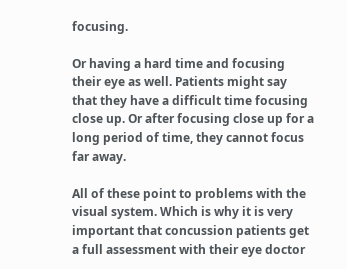focusing.

Or having a hard time and focusing their eye as well. Patients might say that they have a difficult time focusing close up. Or after focusing close up for a long period of time, they cannot focus far away.

All of these point to problems with the visual system. Which is why it is very important that concussion patients get a full assessment with their eye doctor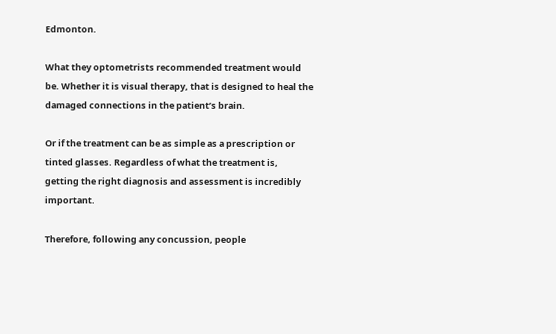Edmonton.

What they optometrists recommended treatment would be. Whether it is visual therapy, that is designed to heal the damaged connections in the patient’s brain.

Or if the treatment can be as simple as a prescription or tinted glasses. Regardless of what the treatment is, getting the right diagnosis and assessment is incredibly important.

Therefore, following any concussion, people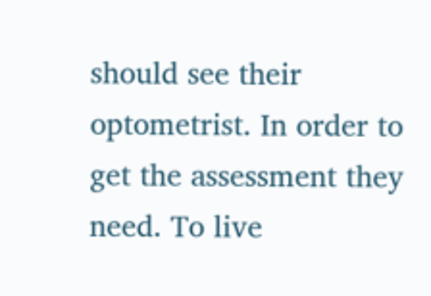should see their optometrist. In order to get the assessment they need. To live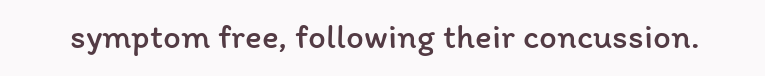symptom free, following their concussion.